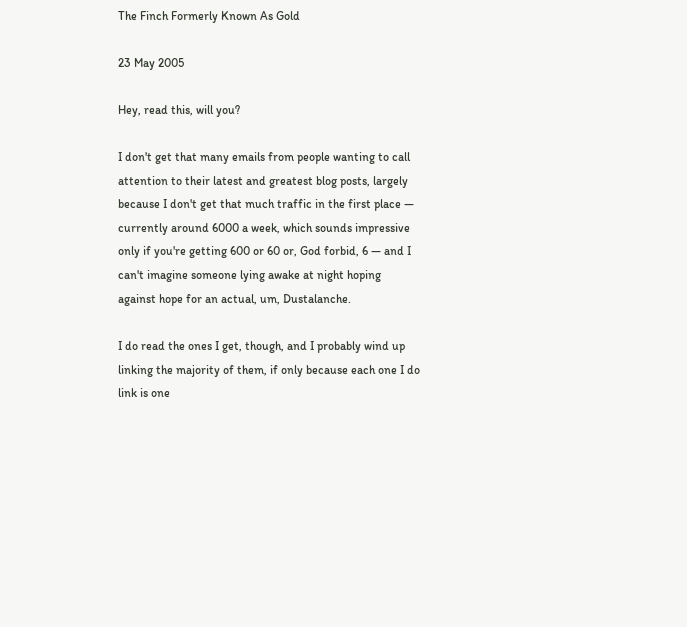The Finch Formerly Known As Gold

23 May 2005

Hey, read this, will you?

I don't get that many emails from people wanting to call attention to their latest and greatest blog posts, largely because I don't get that much traffic in the first place — currently around 6000 a week, which sounds impressive only if you're getting 600 or 60 or, God forbid, 6 — and I can't imagine someone lying awake at night hoping against hope for an actual, um, Dustalanche.

I do read the ones I get, though, and I probably wind up linking the majority of them, if only because each one I do link is one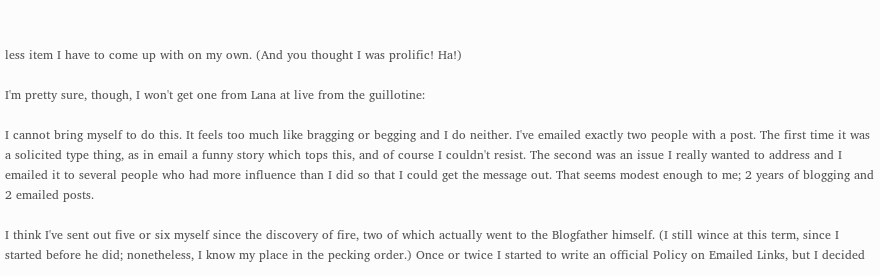less item I have to come up with on my own. (And you thought I was prolific! Ha!)

I'm pretty sure, though, I won't get one from Lana at live from the guillotine:

I cannot bring myself to do this. It feels too much like bragging or begging and I do neither. I've emailed exactly two people with a post. The first time it was a solicited type thing, as in email a funny story which tops this, and of course I couldn't resist. The second was an issue I really wanted to address and I emailed it to several people who had more influence than I did so that I could get the message out. That seems modest enough to me; 2 years of blogging and 2 emailed posts.

I think I've sent out five or six myself since the discovery of fire, two of which actually went to the Blogfather himself. (I still wince at this term, since I started before he did; nonetheless, I know my place in the pecking order.) Once or twice I started to write an official Policy on Emailed Links, but I decided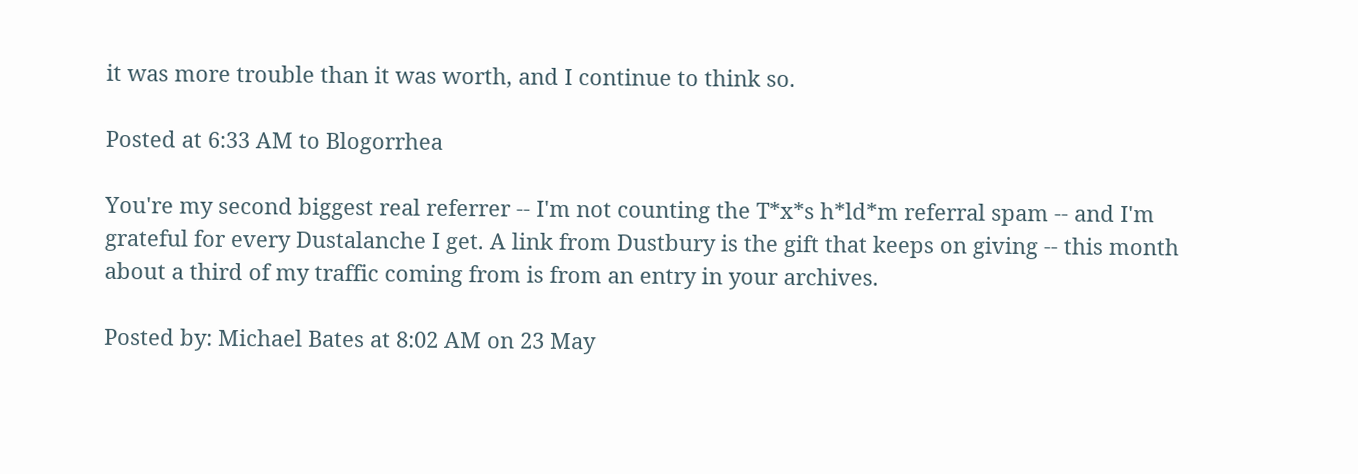it was more trouble than it was worth, and I continue to think so.

Posted at 6:33 AM to Blogorrhea

You're my second biggest real referrer -- I'm not counting the T*x*s h*ld*m referral spam -- and I'm grateful for every Dustalanche I get. A link from Dustbury is the gift that keeps on giving -- this month about a third of my traffic coming from is from an entry in your archives.

Posted by: Michael Bates at 8:02 AM on 23 May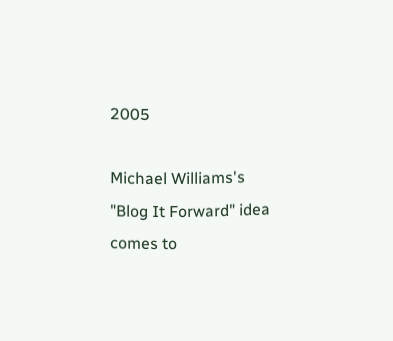2005

Michael Williams's "Blog It Forward" idea comes to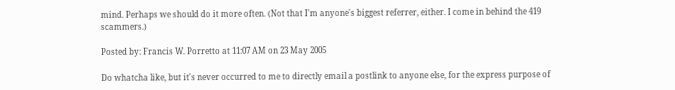mind. Perhaps we should do it more often. (Not that I'm anyone's biggest referrer, either. I come in behind the 419 scammers.)

Posted by: Francis W. Porretto at 11:07 AM on 23 May 2005

Do whatcha like, but it's never occurred to me to directly email a postlink to anyone else, for the express purpose of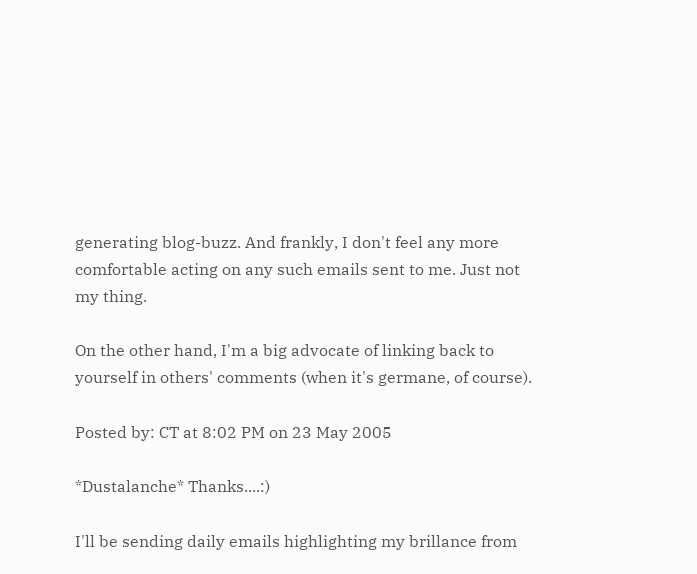generating blog-buzz. And frankly, I don't feel any more comfortable acting on any such emails sent to me. Just not my thing.

On the other hand, I'm a big advocate of linking back to yourself in others' comments (when it's germane, of course).

Posted by: CT at 8:02 PM on 23 May 2005

*Dustalanche* Thanks....:)

I'll be sending daily emails highlighting my brillance from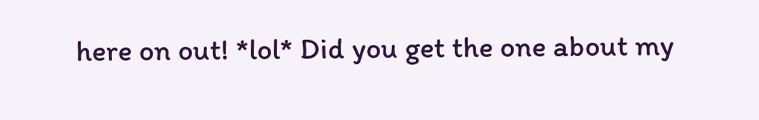here on out! *lol* Did you get the one about my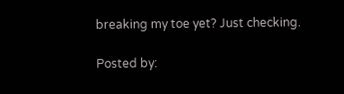breaking my toe yet? Just checking.

Posted by: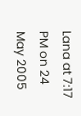Lana at 7:17 PM on 24 May 2005